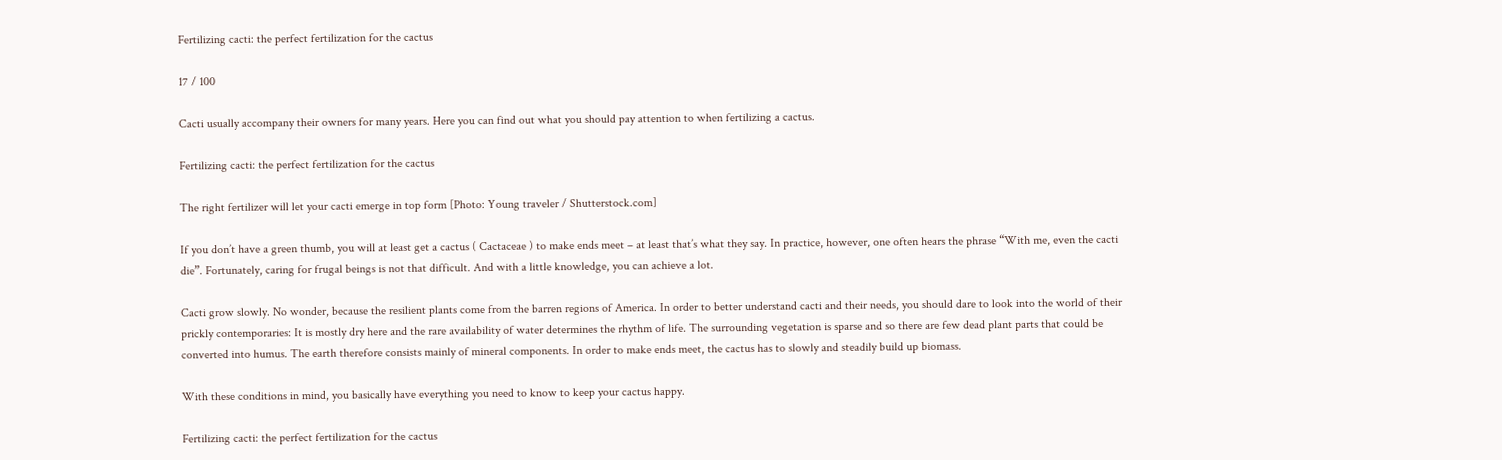Fertilizing cacti: the perfect fertilization for the cactus

17 / 100

Cacti usually accompany their owners for many years. Here you can find out what you should pay attention to when fertilizing a cactus.

Fertilizing cacti: the perfect fertilization for the cactus

The right fertilizer will let your cacti emerge in top form [Photo: Young traveler / Shutterstock.com]

If you don’t have a green thumb, you will at least get a cactus ( Cactaceae ) to make ends meet – at least that’s what they say. In practice, however, one often hears the phrase “With me, even the cacti die”. Fortunately, caring for frugal beings is not that difficult. And with a little knowledge, you can achieve a lot.

Cacti grow slowly. No wonder, because the resilient plants come from the barren regions of America. In order to better understand cacti and their needs, you should dare to look into the world of their prickly contemporaries: It is mostly dry here and the rare availability of water determines the rhythm of life. The surrounding vegetation is sparse and so there are few dead plant parts that could be converted into humus. The earth therefore consists mainly of mineral components. In order to make ends meet, the cactus has to slowly and steadily build up biomass.

With these conditions in mind, you basically have everything you need to know to keep your cactus happy.

Fertilizing cacti: the perfect fertilization for the cactus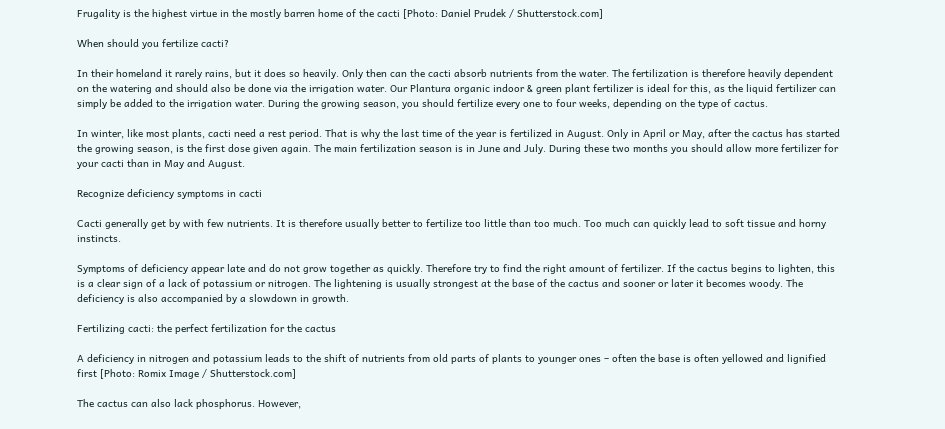Frugality is the highest virtue in the mostly barren home of the cacti [Photo: Daniel Prudek / Shutterstock.com]

When should you fertilize cacti?

In their homeland it rarely rains, but it does so heavily. Only then can the cacti absorb nutrients from the water. The fertilization is therefore heavily dependent on the watering and should also be done via the irrigation water. Our Plantura organic indoor & green plant fertilizer is ideal for this, as the liquid fertilizer can simply be added to the irrigation water. During the growing season, you should fertilize every one to four weeks, depending on the type of cactus.

In winter, like most plants, cacti need a rest period. That is why the last time of the year is fertilized in August. Only in April or May, after the cactus has started the growing season, is the first dose given again. The main fertilization season is in June and July. During these two months you should allow more fertilizer for your cacti than in May and August.

Recognize deficiency symptoms in cacti

Cacti generally get by with few nutrients. It is therefore usually better to fertilize too little than too much. Too much can quickly lead to soft tissue and horny instincts.

Symptoms of deficiency appear late and do not grow together as quickly. Therefore try to find the right amount of fertilizer. If the cactus begins to lighten, this is a clear sign of a lack of potassium or nitrogen. The lightening is usually strongest at the base of the cactus and sooner or later it becomes woody. The deficiency is also accompanied by a slowdown in growth.

Fertilizing cacti: the perfect fertilization for the cactus

A deficiency in nitrogen and potassium leads to the shift of nutrients from old parts of plants to younger ones – often the base is often yellowed and lignified first [Photo: Romix Image / Shutterstock.com]

The cactus can also lack phosphorus. However,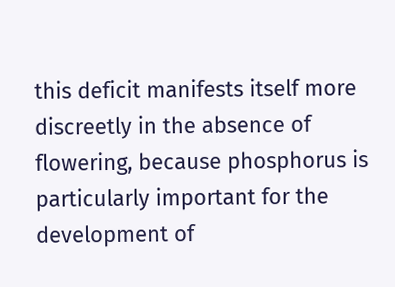this deficit manifests itself more discreetly in the absence of flowering, because phosphorus is particularly important for the development of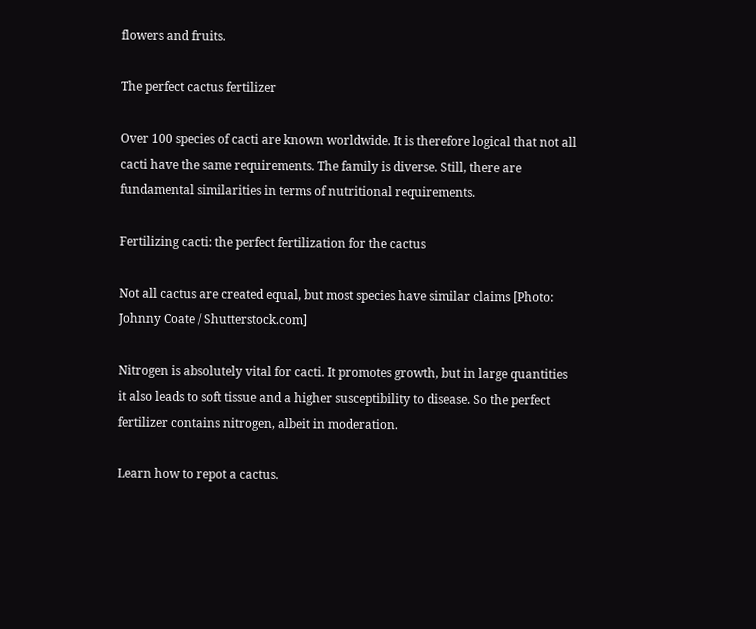flowers and fruits.

The perfect cactus fertilizer

Over 100 species of cacti are known worldwide. It is therefore logical that not all cacti have the same requirements. The family is diverse. Still, there are fundamental similarities in terms of nutritional requirements.

Fertilizing cacti: the perfect fertilization for the cactus

Not all cactus are created equal, but most species have similar claims [Photo: Johnny Coate / Shutterstock.com]

Nitrogen is absolutely vital for cacti. It promotes growth, but in large quantities it also leads to soft tissue and a higher susceptibility to disease. So the perfect fertilizer contains nitrogen, albeit in moderation.

Learn how to repot a cactus.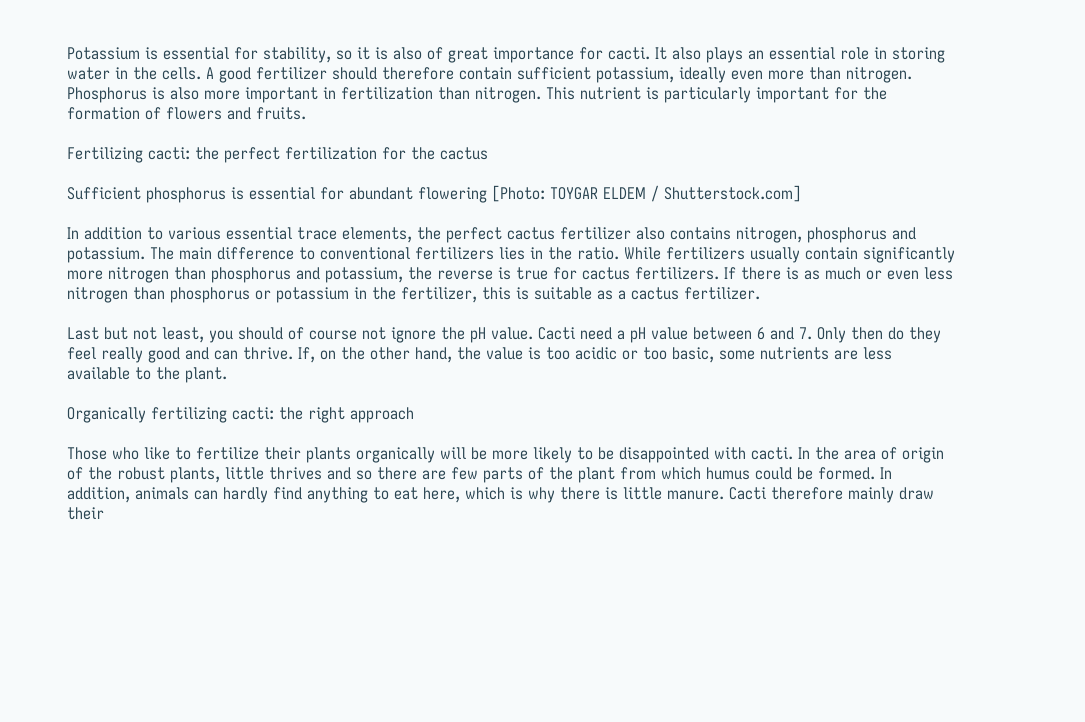Potassium is essential for stability, so it is also of great importance for cacti. It also plays an essential role in storing water in the cells. A good fertilizer should therefore contain sufficient potassium, ideally even more than nitrogen. Phosphorus is also more important in fertilization than nitrogen. This nutrient is particularly important for the formation of flowers and fruits.

Fertilizing cacti: the perfect fertilization for the cactus

Sufficient phosphorus is essential for abundant flowering [Photo: TOYGAR ELDEM / Shutterstock.com]

In addition to various essential trace elements, the perfect cactus fertilizer also contains nitrogen, phosphorus and potassium. The main difference to conventional fertilizers lies in the ratio. While fertilizers usually contain significantly more nitrogen than phosphorus and potassium, the reverse is true for cactus fertilizers. If there is as much or even less nitrogen than phosphorus or potassium in the fertilizer, this is suitable as a cactus fertilizer.

Last but not least, you should of course not ignore the pH value. Cacti need a pH value between 6 and 7. Only then do they feel really good and can thrive. If, on the other hand, the value is too acidic or too basic, some nutrients are less available to the plant.

Organically fertilizing cacti: the right approach

Those who like to fertilize their plants organically will be more likely to be disappointed with cacti. In the area of origin of the robust plants, little thrives and so there are few parts of the plant from which humus could be formed. In addition, animals can hardly find anything to eat here, which is why there is little manure. Cacti therefore mainly draw their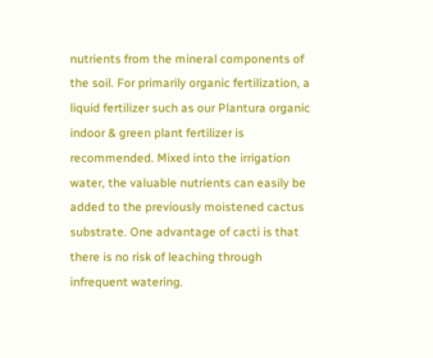nutrients from the mineral components of the soil. For primarily organic fertilization, a liquid fertilizer such as our Plantura organic indoor & green plant fertilizer is recommended. Mixed into the irrigation water, the valuable nutrients can easily be added to the previously moistened cactus substrate. One advantage of cacti is that there is no risk of leaching through infrequent watering.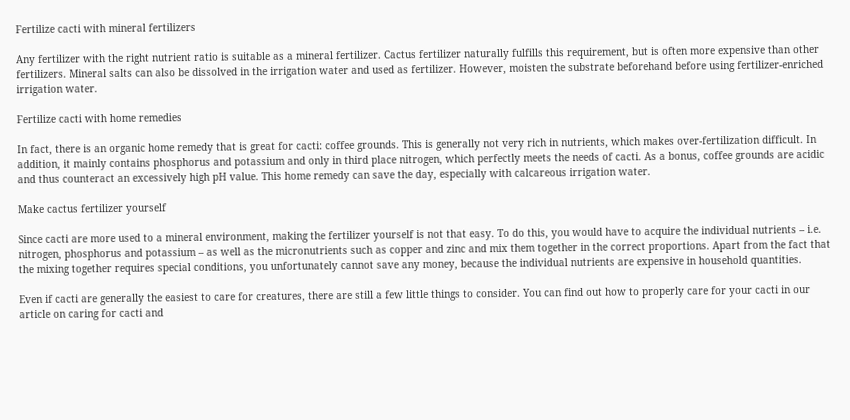Fertilize cacti with mineral fertilizers

Any fertilizer with the right nutrient ratio is suitable as a mineral fertilizer. Cactus fertilizer naturally fulfills this requirement, but is often more expensive than other fertilizers. Mineral salts can also be dissolved in the irrigation water and used as fertilizer. However, moisten the substrate beforehand before using fertilizer-enriched irrigation water.

Fertilize cacti with home remedies

In fact, there is an organic home remedy that is great for cacti: coffee grounds. This is generally not very rich in nutrients, which makes over-fertilization difficult. In addition, it mainly contains phosphorus and potassium and only in third place nitrogen, which perfectly meets the needs of cacti. As a bonus, coffee grounds are acidic and thus counteract an excessively high pH value. This home remedy can save the day, especially with calcareous irrigation water.

Make cactus fertilizer yourself

Since cacti are more used to a mineral environment, making the fertilizer yourself is not that easy. To do this, you would have to acquire the individual nutrients – i.e. nitrogen, phosphorus and potassium – as well as the micronutrients such as copper and zinc and mix them together in the correct proportions. Apart from the fact that the mixing together requires special conditions, you unfortunately cannot save any money, because the individual nutrients are expensive in household quantities.

Even if cacti are generally the easiest to care for creatures, there are still a few little things to consider. You can find out how to properly care for your cacti in our article on caring for cacti and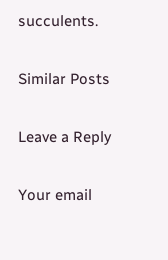succulents.

Similar Posts

Leave a Reply

Your email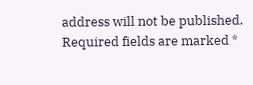address will not be published. Required fields are marked *